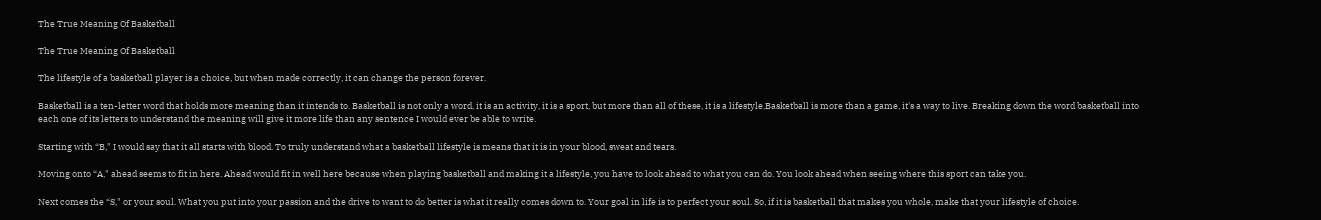The True Meaning Of Basketball

The True Meaning Of Basketball

The lifestyle of a basketball player is a choice, but when made correctly, it can change the person forever.

Basketball is a ten-letter word that holds more meaning than it intends to. Basketball is not only a word, it is an activity, it is a sport, but more than all of these, it is a lifestyle.Basketball is more than a game, it's a way to live. Breaking down the word basketball into each one of its letters to understand the meaning will give it more life than any sentence I would ever be able to write.

Starting with “B," I would say that it all starts with blood. To truly understand what a basketball lifestyle is means that it is in your blood, sweat and tears.

Moving onto “A," ahead seems to fit in here. Ahead would fit in well here because when playing basketball and making it a lifestyle, you have to look ahead to what you can do. You look ahead when seeing where this sport can take you.

Next comes the “S," or your soul. What you put into your passion and the drive to want to do better is what it really comes down to. Your goal in life is to perfect your soul. So, if it is basketball that makes you whole, make that your lifestyle of choice.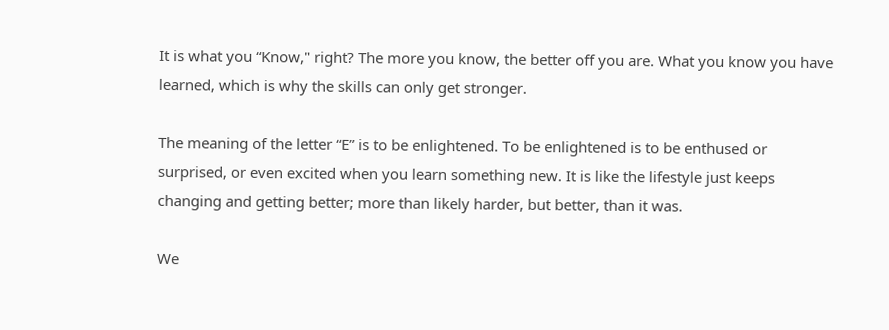It is what you “Know," right? The more you know, the better off you are. What you know you have learned, which is why the skills can only get stronger.

The meaning of the letter “E” is to be enlightened. To be enlightened is to be enthused or surprised, or even excited when you learn something new. It is like the lifestyle just keeps changing and getting better; more than likely harder, but better, than it was.

We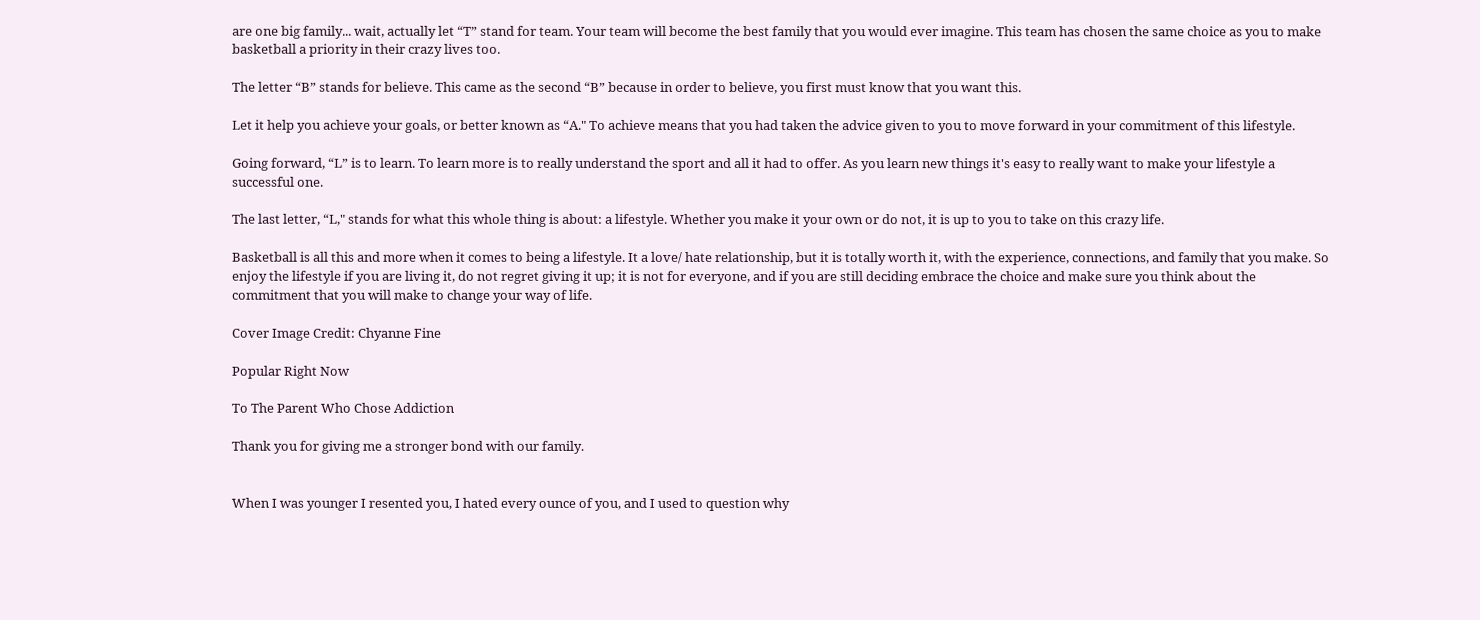are one big family... wait, actually let “T” stand for team. Your team will become the best family that you would ever imagine. This team has chosen the same choice as you to make basketball a priority in their crazy lives too.

The letter “B” stands for believe. This came as the second “B” because in order to believe, you first must know that you want this.

Let it help you achieve your goals, or better known as “A." To achieve means that you had taken the advice given to you to move forward in your commitment of this lifestyle.

Going forward, “L” is to learn. To learn more is to really understand the sport and all it had to offer. As you learn new things it's easy to really want to make your lifestyle a successful one.

The last letter, “L," stands for what this whole thing is about: a lifestyle. Whether you make it your own or do not, it is up to you to take on this crazy life.

Basketball is all this and more when it comes to being a lifestyle. It a love/ hate relationship, but it is totally worth it, with the experience, connections, and family that you make. So enjoy the lifestyle if you are living it, do not regret giving it up; it is not for everyone, and if you are still deciding embrace the choice and make sure you think about the commitment that you will make to change your way of life.

Cover Image Credit: Chyanne Fine

Popular Right Now

To The Parent Who Chose Addiction

Thank you for giving me a stronger bond with our family.


When I was younger I resented you, I hated every ounce of you, and I used to question why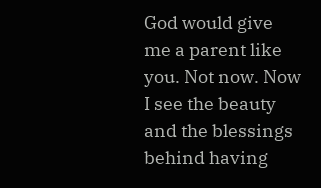God would give me a parent like you. Not now. Now I see the beauty and the blessings behind having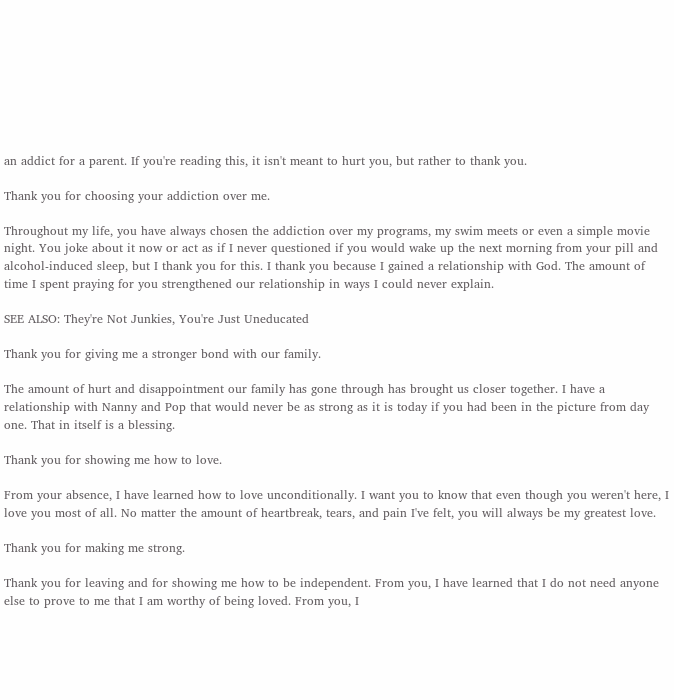an addict for a parent. If you're reading this, it isn't meant to hurt you, but rather to thank you.

Thank you for choosing your addiction over me.

Throughout my life, you have always chosen the addiction over my programs, my swim meets or even a simple movie night. You joke about it now or act as if I never questioned if you would wake up the next morning from your pill and alcohol-induced sleep, but I thank you for this. I thank you because I gained a relationship with God. The amount of time I spent praying for you strengthened our relationship in ways I could never explain.

SEE ALSO: They're Not Junkies, You're Just Uneducated

Thank you for giving me a stronger bond with our family.

The amount of hurt and disappointment our family has gone through has brought us closer together. I have a relationship with Nanny and Pop that would never be as strong as it is today if you had been in the picture from day one. That in itself is a blessing.

Thank you for showing me how to love.

From your absence, I have learned how to love unconditionally. I want you to know that even though you weren't here, I love you most of all. No matter the amount of heartbreak, tears, and pain I've felt, you will always be my greatest love.

Thank you for making me strong.

Thank you for leaving and for showing me how to be independent. From you, I have learned that I do not need anyone else to prove to me that I am worthy of being loved. From you, I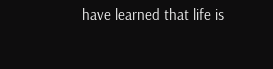have learned that life is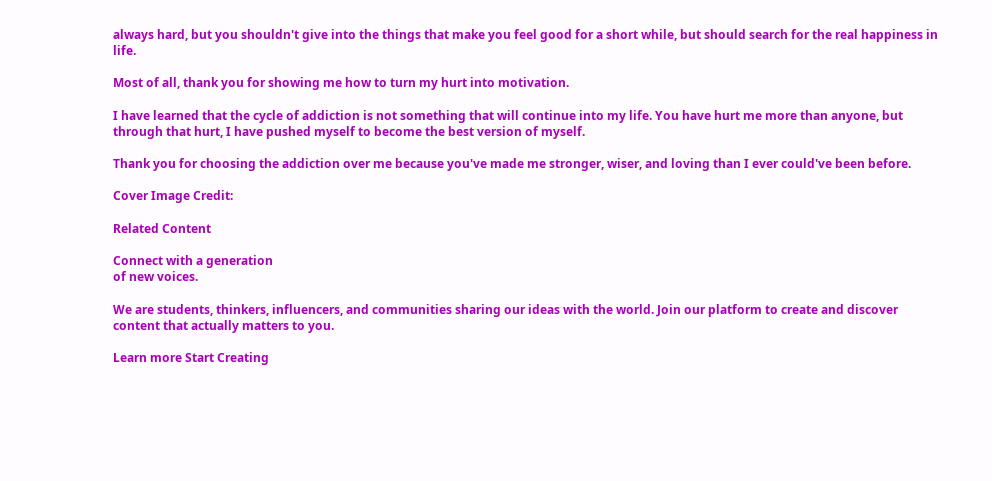always hard, but you shouldn't give into the things that make you feel good for a short while, but should search for the real happiness in life.

Most of all, thank you for showing me how to turn my hurt into motivation.

I have learned that the cycle of addiction is not something that will continue into my life. You have hurt me more than anyone, but through that hurt, I have pushed myself to become the best version of myself.

Thank you for choosing the addiction over me because you've made me stronger, wiser, and loving than I ever could've been before.

Cover Image Credit:

Related Content

Connect with a generation
of new voices.

We are students, thinkers, influencers, and communities sharing our ideas with the world. Join our platform to create and discover content that actually matters to you.

Learn more Start Creating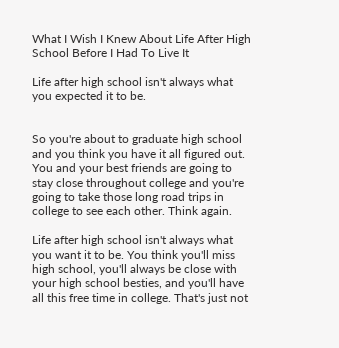What I Wish I Knew About Life After High School Before I Had To Live It

Life after high school isn't always what you expected it to be.


So you're about to graduate high school and you think you have it all figured out. You and your best friends are going to stay close throughout college and you're going to take those long road trips in college to see each other. Think again.

Life after high school isn't always what you want it to be. You think you'll miss high school, you'll always be close with your high school besties, and you'll have all this free time in college. That's just not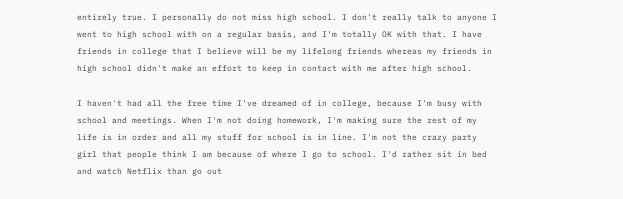entirely true. I personally do not miss high school. I don't really talk to anyone I went to high school with on a regular basis, and I'm totally OK with that. I have friends in college that I believe will be my lifelong friends whereas my friends in high school didn't make an effort to keep in contact with me after high school.

I haven't had all the free time I've dreamed of in college, because I'm busy with school and meetings. When I'm not doing homework, I'm making sure the rest of my life is in order and all my stuff for school is in line. I'm not the crazy party girl that people think I am because of where I go to school. I'd rather sit in bed and watch Netflix than go out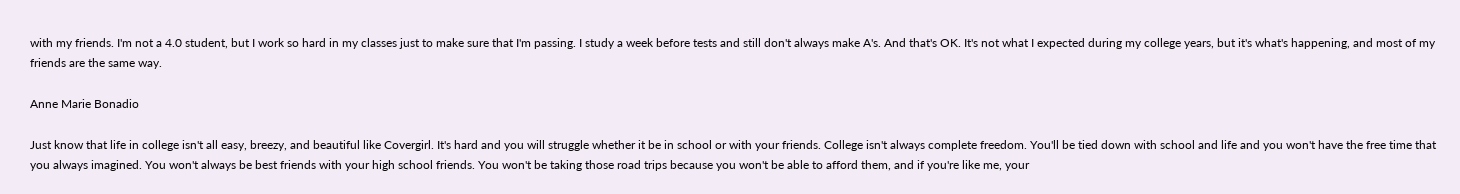with my friends. I'm not a 4.0 student, but I work so hard in my classes just to make sure that I'm passing. I study a week before tests and still don't always make A's. And that's OK. It's not what I expected during my college years, but it's what's happening, and most of my friends are the same way.

Anne Marie Bonadio

Just know that life in college isn't all easy, breezy, and beautiful like Covergirl. It's hard and you will struggle whether it be in school or with your friends. College isn't always complete freedom. You'll be tied down with school and life and you won't have the free time that you always imagined. You won't always be best friends with your high school friends. You won't be taking those road trips because you won't be able to afford them, and if you're like me, your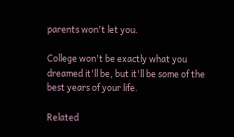parents won't let you.

College won't be exactly what you dreamed it'll be, but it'll be some of the best years of your life.

Related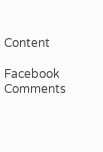Content

Facebook Comments